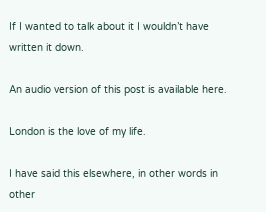If I wanted to talk about it I wouldn’t have written it down.

An audio version of this post is available here.

London is the love of my life.

I have said this elsewhere, in other words in other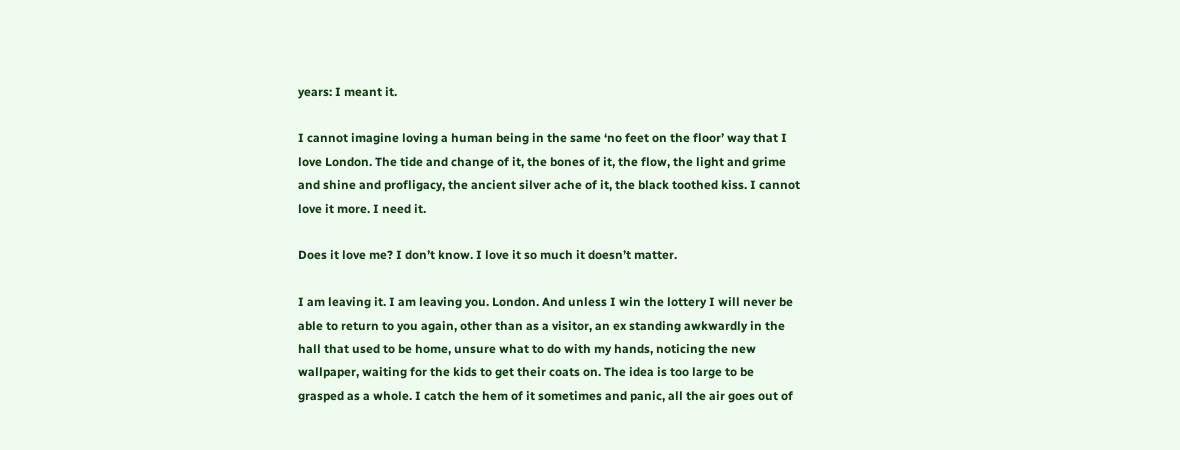years: I meant it.

I cannot imagine loving a human being in the same ‘no feet on the floor’ way that I love London. The tide and change of it, the bones of it, the flow, the light and grime and shine and profligacy, the ancient silver ache of it, the black toothed kiss. I cannot love it more. I need it.

Does it love me? I don’t know. I love it so much it doesn’t matter.

I am leaving it. I am leaving you. London. And unless I win the lottery I will never be able to return to you again, other than as a visitor, an ex standing awkwardly in the hall that used to be home, unsure what to do with my hands, noticing the new wallpaper, waiting for the kids to get their coats on. The idea is too large to be grasped as a whole. I catch the hem of it sometimes and panic, all the air goes out of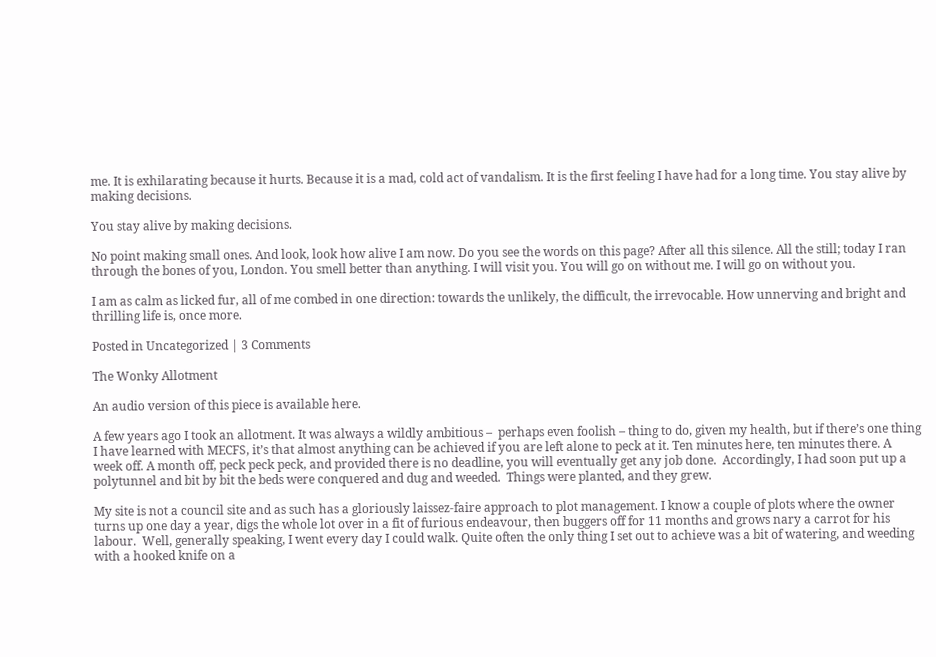me. It is exhilarating because it hurts. Because it is a mad, cold act of vandalism. It is the first feeling I have had for a long time. You stay alive by making decisions.

You stay alive by making decisions.

No point making small ones. And look, look how alive I am now. Do you see the words on this page? After all this silence. All the still; today I ran through the bones of you, London. You smell better than anything. I will visit you. You will go on without me. I will go on without you.

I am as calm as licked fur, all of me combed in one direction: towards the unlikely, the difficult, the irrevocable. How unnerving and bright and thrilling life is, once more.

Posted in Uncategorized | 3 Comments

The Wonky Allotment

An audio version of this piece is available here.

A few years ago I took an allotment. It was always a wildly ambitious –  perhaps even foolish – thing to do, given my health, but if there’s one thing I have learned with MECFS, it’s that almost anything can be achieved if you are left alone to peck at it. Ten minutes here, ten minutes there. A week off. A month off, peck peck peck, and provided there is no deadline, you will eventually get any job done.  Accordingly, I had soon put up a polytunnel and bit by bit the beds were conquered and dug and weeded.  Things were planted, and they grew.

My site is not a council site and as such has a gloriously laissez-faire approach to plot management. I know a couple of plots where the owner turns up one day a year, digs the whole lot over in a fit of furious endeavour, then buggers off for 11 months and grows nary a carrot for his labour.  Well, generally speaking, I went every day I could walk. Quite often the only thing I set out to achieve was a bit of watering, and weeding with a hooked knife on a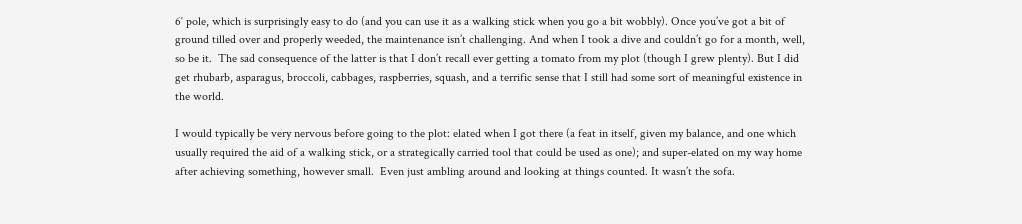6′ pole, which is surprisingly easy to do (and you can use it as a walking stick when you go a bit wobbly). Once you’ve got a bit of ground tilled over and properly weeded, the maintenance isn’t challenging. And when I took a dive and couldn’t go for a month, well, so be it.  The sad consequence of the latter is that I don’t recall ever getting a tomato from my plot (though I grew plenty). But I did get rhubarb, asparagus, broccoli, cabbages, raspberries, squash, and a terrific sense that I still had some sort of meaningful existence in the world.

I would typically be very nervous before going to the plot: elated when I got there (a feat in itself, given my balance, and one which usually required the aid of a walking stick, or a strategically carried tool that could be used as one); and super-elated on my way home after achieving something, however small.  Even just ambling around and looking at things counted. It wasn’t the sofa.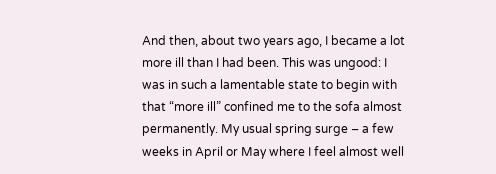And then, about two years ago, I became a lot more ill than I had been. This was ungood: I was in such a lamentable state to begin with that “more ill” confined me to the sofa almost permanently. My usual spring surge – a few weeks in April or May where I feel almost well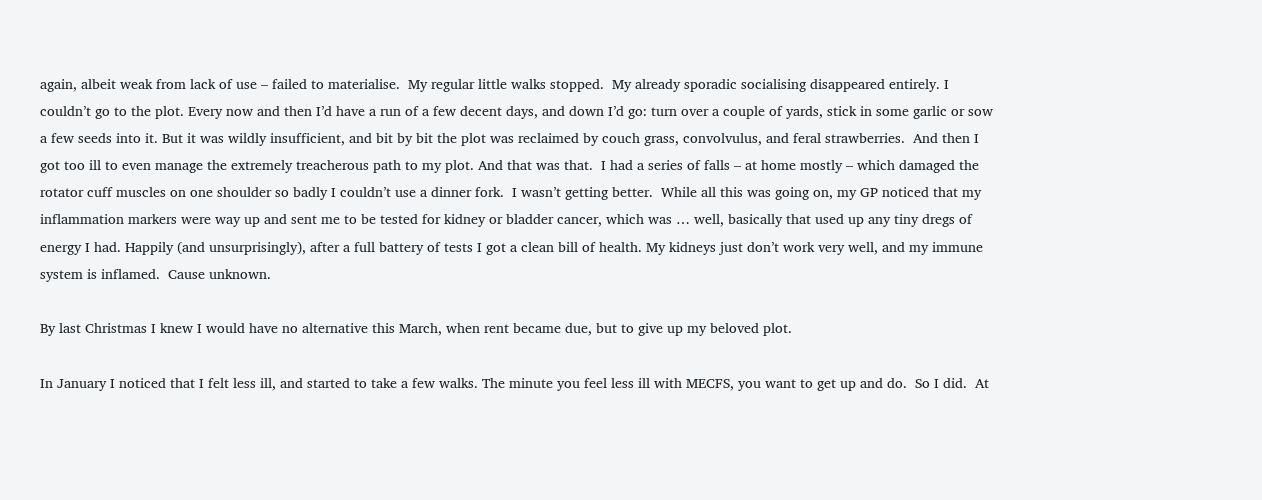again, albeit weak from lack of use – failed to materialise.  My regular little walks stopped.  My already sporadic socialising disappeared entirely. I couldn’t go to the plot. Every now and then I’d have a run of a few decent days, and down I’d go: turn over a couple of yards, stick in some garlic or sow a few seeds into it. But it was wildly insufficient, and bit by bit the plot was reclaimed by couch grass, convolvulus, and feral strawberries.  And then I got too ill to even manage the extremely treacherous path to my plot. And that was that.  I had a series of falls – at home mostly – which damaged the rotator cuff muscles on one shoulder so badly I couldn’t use a dinner fork.  I wasn’t getting better.  While all this was going on, my GP noticed that my inflammation markers were way up and sent me to be tested for kidney or bladder cancer, which was … well, basically that used up any tiny dregs of energy I had. Happily (and unsurprisingly), after a full battery of tests I got a clean bill of health. My kidneys just don’t work very well, and my immune system is inflamed.  Cause unknown.

By last Christmas I knew I would have no alternative this March, when rent became due, but to give up my beloved plot.

In January I noticed that I felt less ill, and started to take a few walks. The minute you feel less ill with MECFS, you want to get up and do.  So I did.  At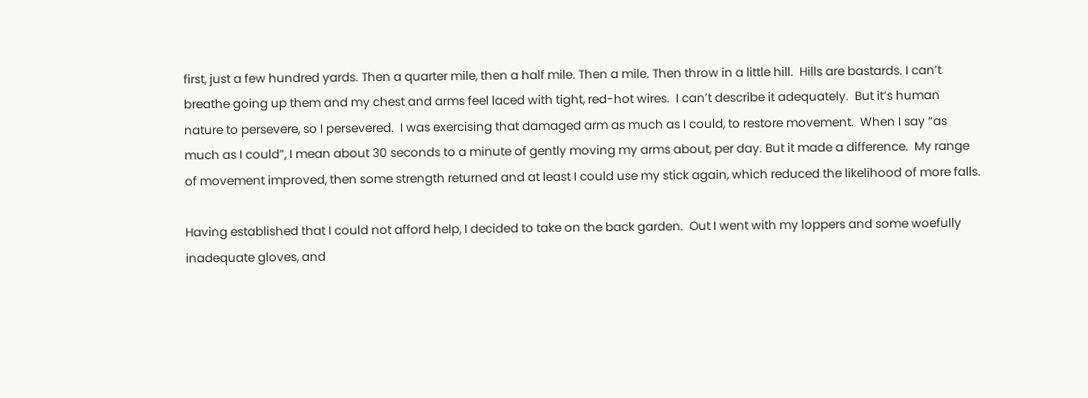first, just a few hundred yards. Then a quarter mile, then a half mile. Then a mile. Then throw in a little hill.  Hills are bastards. I can’t breathe going up them and my chest and arms feel laced with tight, red-hot wires.  I can’t describe it adequately.  But it’s human nature to persevere, so I persevered.  I was exercising that damaged arm as much as I could, to restore movement.  When I say “as much as I could”, I mean about 30 seconds to a minute of gently moving my arms about, per day. But it made a difference.  My range of movement improved, then some strength returned and at least I could use my stick again, which reduced the likelihood of more falls.

Having established that I could not afford help, I decided to take on the back garden.  Out I went with my loppers and some woefully inadequate gloves, and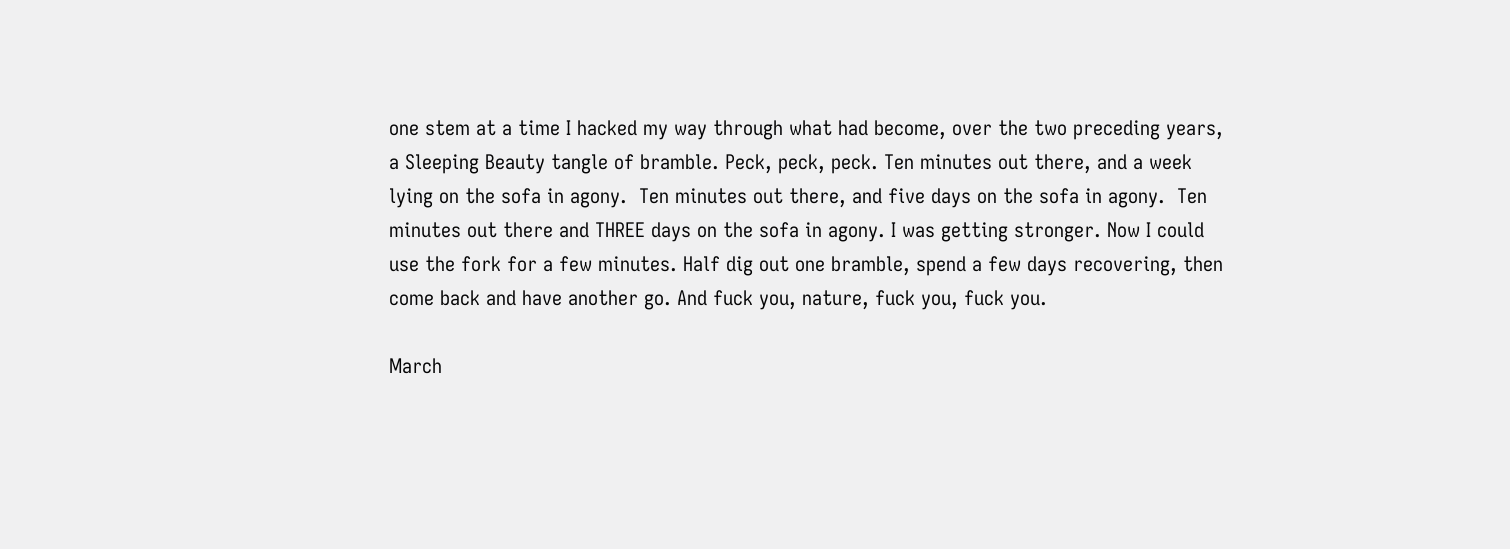one stem at a time I hacked my way through what had become, over the two preceding years, a Sleeping Beauty tangle of bramble. Peck, peck, peck. Ten minutes out there, and a week lying on the sofa in agony.  Ten minutes out there, and five days on the sofa in agony.  Ten minutes out there and THREE days on the sofa in agony. I was getting stronger. Now I could use the fork for a few minutes. Half dig out one bramble, spend a few days recovering, then come back and have another go. And fuck you, nature, fuck you, fuck you.

March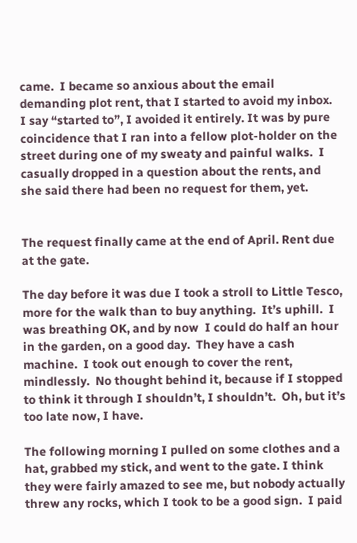came.  I became so anxious about the email demanding plot rent, that I started to avoid my inbox.  I say “started to”, I avoided it entirely. It was by pure coincidence that I ran into a fellow plot-holder on the street during one of my sweaty and painful walks.  I casually dropped in a question about the rents, and she said there had been no request for them, yet.


The request finally came at the end of April. Rent due at the gate.

The day before it was due I took a stroll to Little Tesco, more for the walk than to buy anything.  It’s uphill.  I was breathing OK, and by now  I could do half an hour in the garden, on a good day.  They have a cash machine.  I took out enough to cover the rent, mindlessly.  No thought behind it, because if I stopped to think it through I shouldn’t, I shouldn’t.  Oh, but it’s too late now, I have.

The following morning I pulled on some clothes and a hat, grabbed my stick, and went to the gate. I think they were fairly amazed to see me, but nobody actually threw any rocks, which I took to be a good sign.  I paid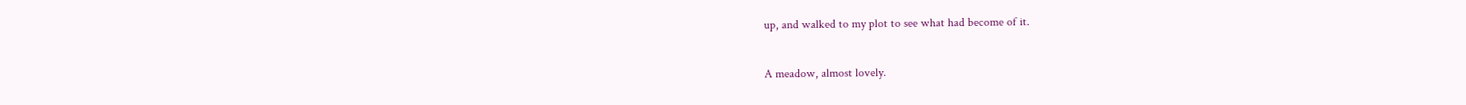up, and walked to my plot to see what had become of it.

A meadow, almost lovely.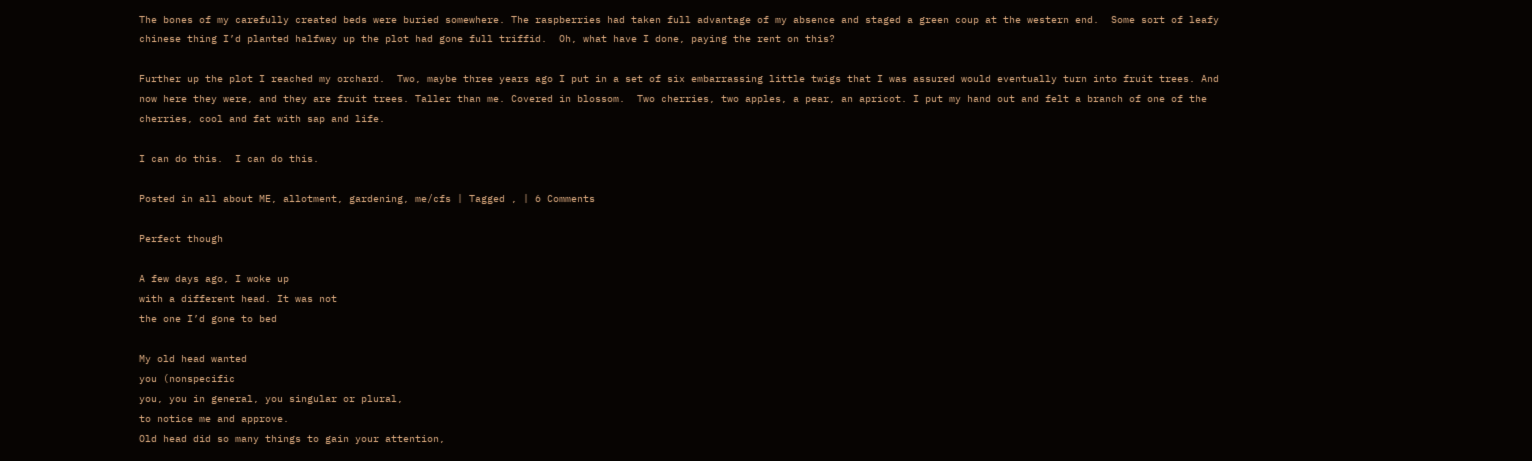The bones of my carefully created beds were buried somewhere. The raspberries had taken full advantage of my absence and staged a green coup at the western end.  Some sort of leafy chinese thing I’d planted halfway up the plot had gone full triffid.  Oh, what have I done, paying the rent on this?

Further up the plot I reached my orchard.  Two, maybe three years ago I put in a set of six embarrassing little twigs that I was assured would eventually turn into fruit trees. And now here they were, and they are fruit trees. Taller than me. Covered in blossom.  Two cherries, two apples, a pear, an apricot. I put my hand out and felt a branch of one of the cherries, cool and fat with sap and life.

I can do this.  I can do this.

Posted in all about ME, allotment, gardening, me/cfs | Tagged , | 6 Comments

Perfect though

A few days ago, I woke up
with a different head. It was not
the one I’d gone to bed

My old head wanted
you (nonspecific
you, you in general, you singular or plural,
to notice me and approve.
Old head did so many things to gain your attention,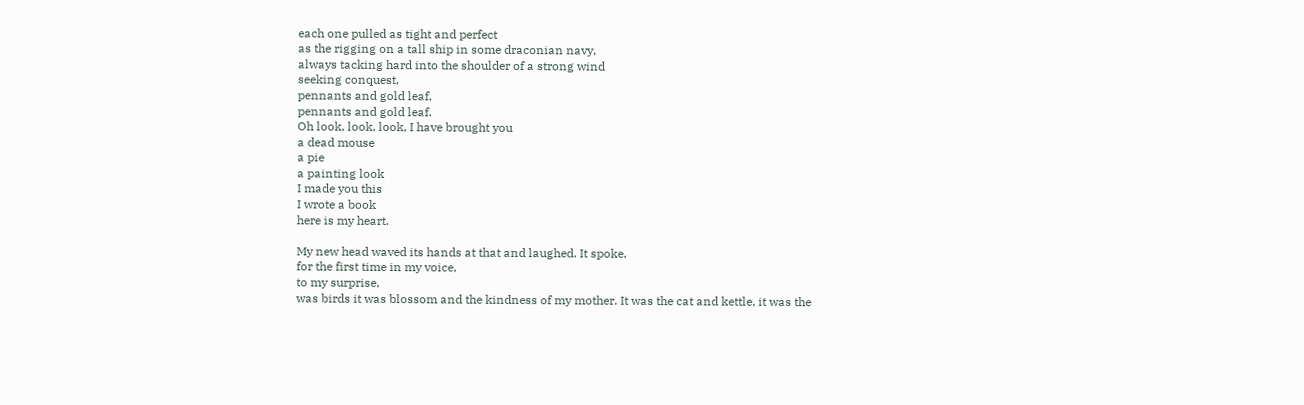each one pulled as tight and perfect
as the rigging on a tall ship in some draconian navy,
always tacking hard into the shoulder of a strong wind
seeking conquest,
pennants and gold leaf,
pennants and gold leaf.
Oh look, look, look, I have brought you
a dead mouse
a pie
a painting look
I made you this
I wrote a book
here is my heart.

My new head waved its hands at that and laughed. It spoke,
for the first time in my voice,
to my surprise,
was birds it was blossom and the kindness of my mother. It was the cat and kettle, it was the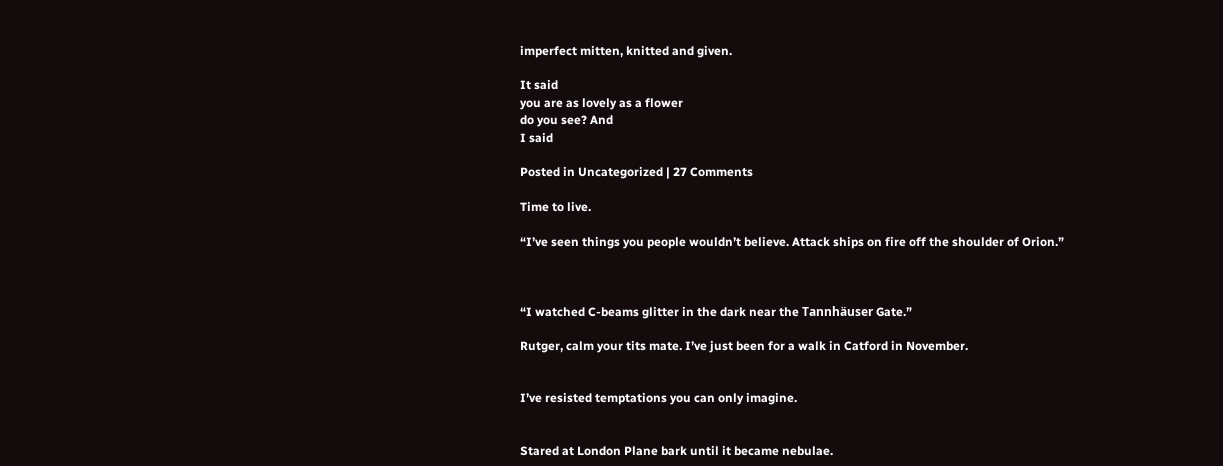imperfect mitten, knitted and given.

It said
you are as lovely as a flower
do you see? And
I said

Posted in Uncategorized | 27 Comments

Time to live.

“I’ve seen things you people wouldn’t believe. Attack ships on fire off the shoulder of Orion.”



“I watched C-beams glitter in the dark near the Tannhäuser Gate.”

Rutger, calm your tits mate. I’ve just been for a walk in Catford in November.


I’ve resisted temptations you can only imagine.


Stared at London Plane bark until it became nebulae.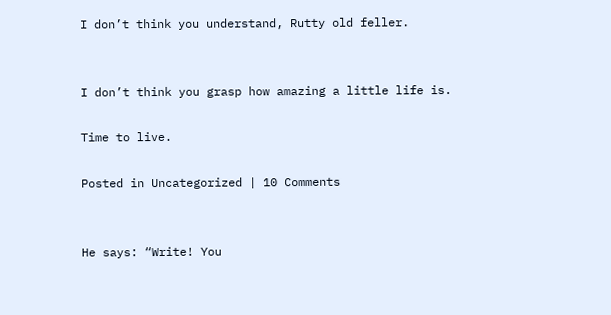I don’t think you understand, Rutty old feller.


I don’t think you grasp how amazing a little life is.

Time to live.

Posted in Uncategorized | 10 Comments


He says: “Write! You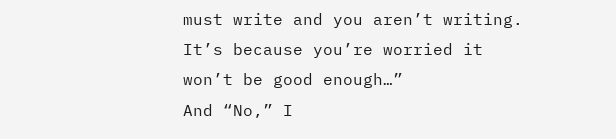must write and you aren’t writing. It’s because you’re worried it won’t be good enough…”
And “No,” I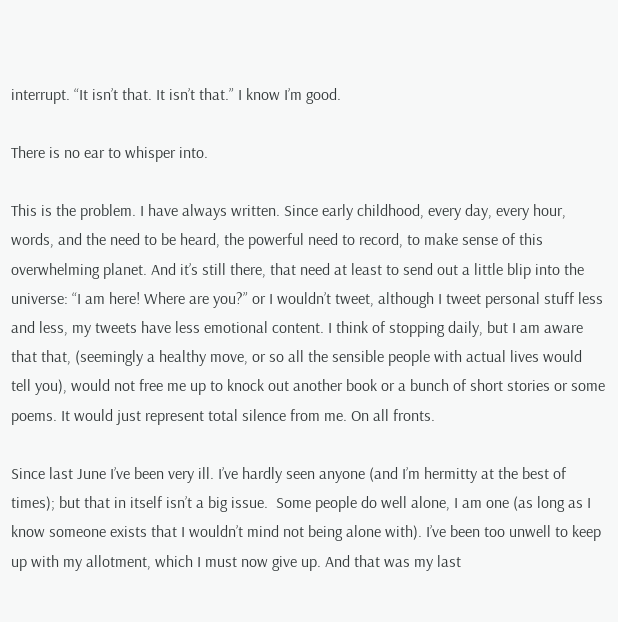interrupt. “It isn’t that. It isn’t that.” I know I’m good.

There is no ear to whisper into.

This is the problem. I have always written. Since early childhood, every day, every hour, words, and the need to be heard, the powerful need to record, to make sense of this overwhelming planet. And it’s still there, that need at least to send out a little blip into the universe: “I am here! Where are you?” or I wouldn’t tweet, although I tweet personal stuff less and less, my tweets have less emotional content. I think of stopping daily, but I am aware that that, (seemingly a healthy move, or so all the sensible people with actual lives would tell you), would not free me up to knock out another book or a bunch of short stories or some poems. It would just represent total silence from me. On all fronts.

Since last June I’ve been very ill. I’ve hardly seen anyone (and I’m hermitty at the best of times); but that in itself isn’t a big issue.  Some people do well alone, I am one (as long as I know someone exists that I wouldn’t mind not being alone with). I’ve been too unwell to keep up with my allotment, which I must now give up. And that was my last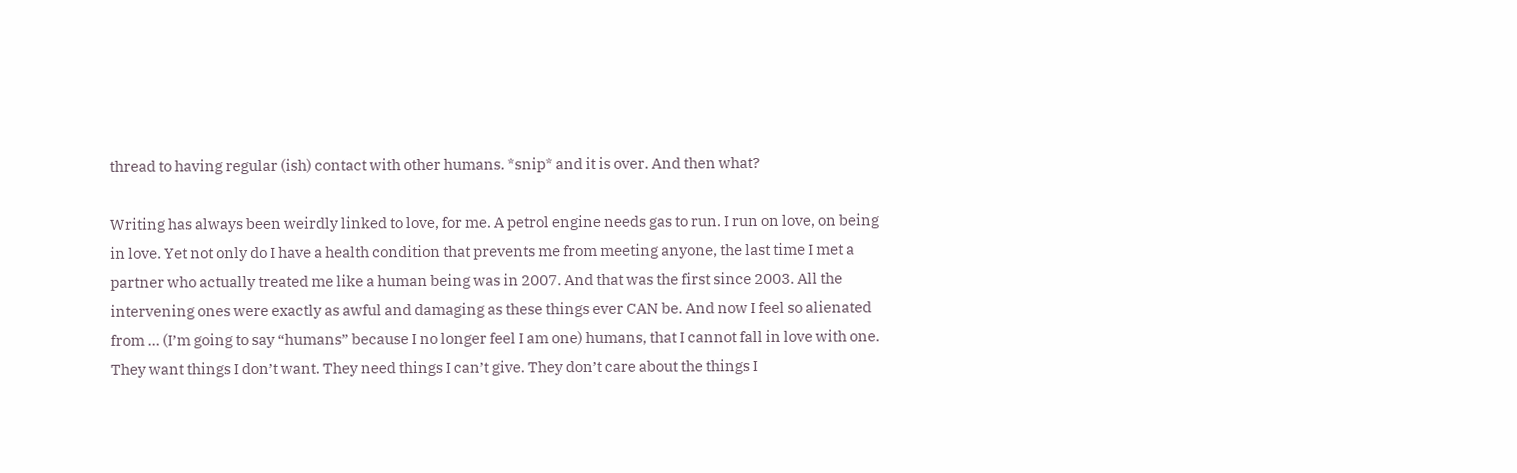thread to having regular (ish) contact with other humans. *snip* and it is over. And then what?

Writing has always been weirdly linked to love, for me. A petrol engine needs gas to run. I run on love, on being in love. Yet not only do I have a health condition that prevents me from meeting anyone, the last time I met a partner who actually treated me like a human being was in 2007. And that was the first since 2003. All the intervening ones were exactly as awful and damaging as these things ever CAN be. And now I feel so alienated from … (I’m going to say “humans” because I no longer feel I am one) humans, that I cannot fall in love with one. They want things I don’t want. They need things I can’t give. They don’t care about the things I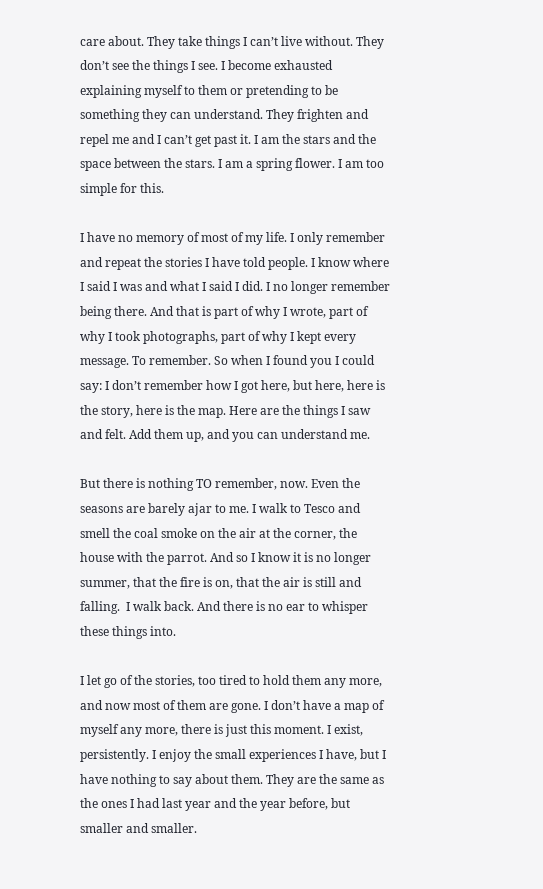care about. They take things I can’t live without. They don’t see the things I see. I become exhausted explaining myself to them or pretending to be something they can understand. They frighten and repel me and I can’t get past it. I am the stars and the space between the stars. I am a spring flower. I am too simple for this.

I have no memory of most of my life. I only remember and repeat the stories I have told people. I know where I said I was and what I said I did. I no longer remember being there. And that is part of why I wrote, part of why I took photographs, part of why I kept every message. To remember. So when I found you I could say: I don’t remember how I got here, but here, here is the story, here is the map. Here are the things I saw and felt. Add them up, and you can understand me.

But there is nothing TO remember, now. Even the seasons are barely ajar to me. I walk to Tesco and smell the coal smoke on the air at the corner, the house with the parrot. And so I know it is no longer summer, that the fire is on, that the air is still and falling.  I walk back. And there is no ear to whisper these things into.

I let go of the stories, too tired to hold them any more, and now most of them are gone. I don’t have a map of myself any more, there is just this moment. I exist, persistently. I enjoy the small experiences I have, but I have nothing to say about them. They are the same as the ones I had last year and the year before, but smaller and smaller.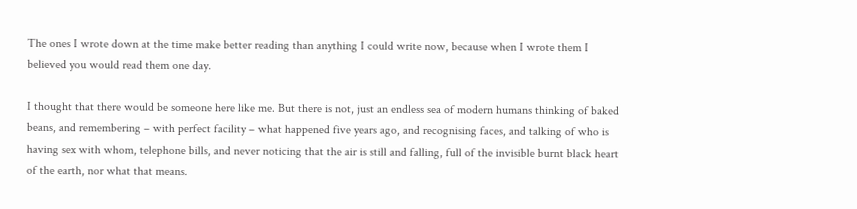The ones I wrote down at the time make better reading than anything I could write now, because when I wrote them I believed you would read them one day.

I thought that there would be someone here like me. But there is not, just an endless sea of modern humans thinking of baked beans, and remembering – with perfect facility – what happened five years ago, and recognising faces, and talking of who is having sex with whom, telephone bills, and never noticing that the air is still and falling, full of the invisible burnt black heart of the earth, nor what that means.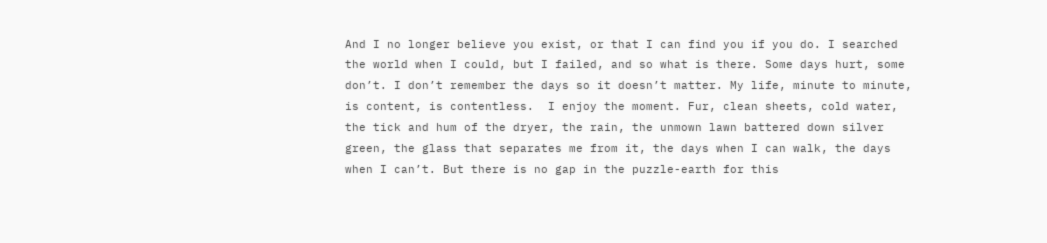And I no longer believe you exist, or that I can find you if you do. I searched the world when I could, but I failed, and so what is there. Some days hurt, some don’t. I don’t remember the days so it doesn’t matter. My life, minute to minute, is content, is contentless.  I enjoy the moment. Fur, clean sheets, cold water, the tick and hum of the dryer, the rain, the unmown lawn battered down silver green, the glass that separates me from it, the days when I can walk, the days when I can’t. But there is no gap in the puzzle-earth for this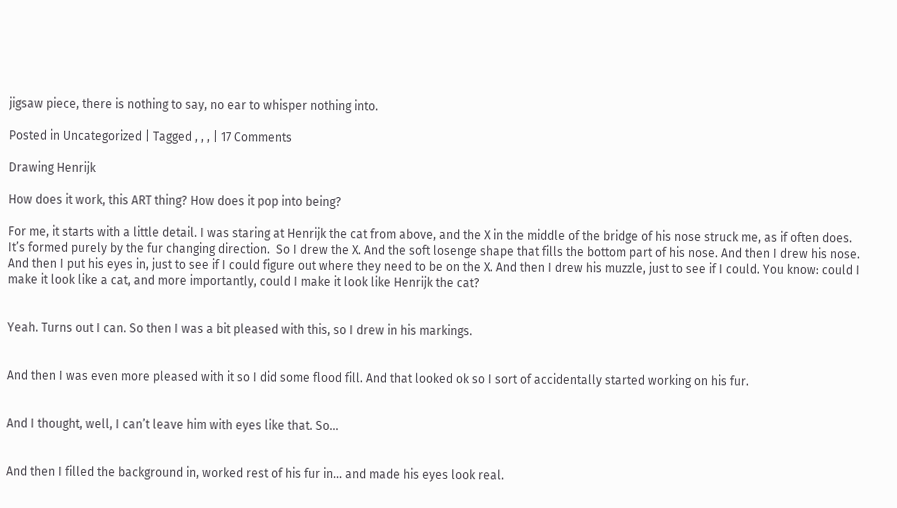jigsaw piece, there is nothing to say, no ear to whisper nothing into.

Posted in Uncategorized | Tagged , , , | 17 Comments

Drawing Henrijk

How does it work, this ART thing? How does it pop into being?

For me, it starts with a little detail. I was staring at Henrijk the cat from above, and the X in the middle of the bridge of his nose struck me, as if often does. It’s formed purely by the fur changing direction.  So I drew the X. And the soft losenge shape that fills the bottom part of his nose. And then I drew his nose. And then I put his eyes in, just to see if I could figure out where they need to be on the X. And then I drew his muzzle, just to see if I could. You know: could I make it look like a cat, and more importantly, could I make it look like Henrijk the cat?


Yeah. Turns out I can. So then I was a bit pleased with this, so I drew in his markings.


And then I was even more pleased with it so I did some flood fill. And that looked ok so I sort of accidentally started working on his fur.


And I thought, well, I can’t leave him with eyes like that. So…


And then I filled the background in, worked rest of his fur in… and made his eyes look real.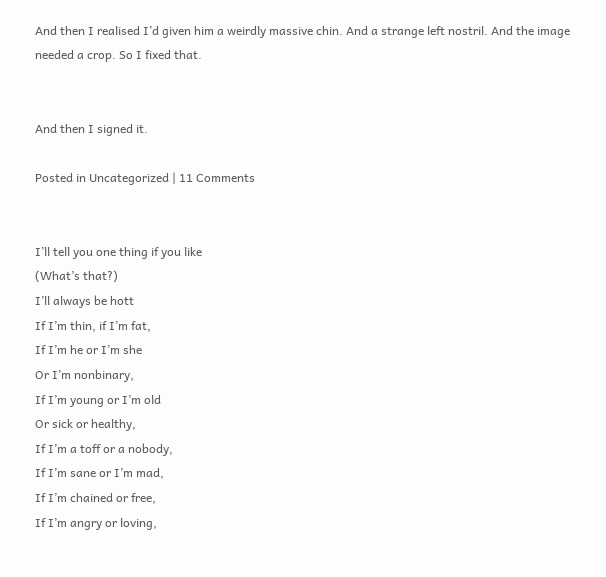And then I realised I’d given him a weirdly massive chin. And a strange left nostril. And the image needed a crop. So I fixed that.


And then I signed it.

Posted in Uncategorized | 11 Comments


I’ll tell you one thing if you like
(What’s that?)
I’ll always be hott
If I’m thin, if I’m fat,
If I’m he or I’m she
Or I’m nonbinary,
If I’m young or I’m old
Or sick or healthy,
If I’m a toff or a nobody,
If I’m sane or I’m mad,
If I’m chained or free,
If I’m angry or loving,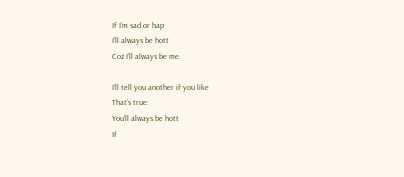If I’m sad or hap
I’ll always be hott
Coz I’ll always be me.

I’ll tell you another if you like
That’s true:
You’ll always be hott
If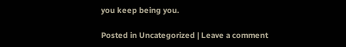you keep being you.

Posted in Uncategorized | Leave a comment